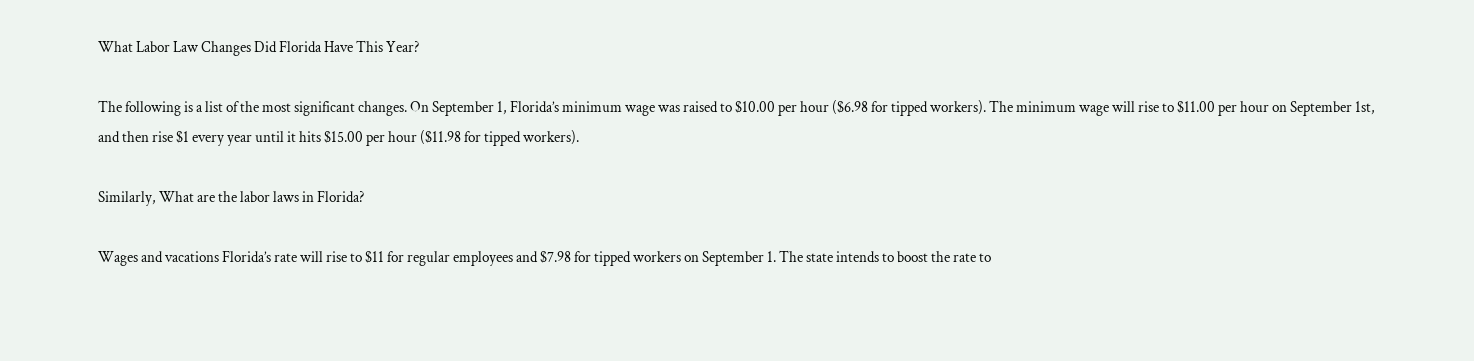What Labor Law Changes Did Florida Have This Year?

The following is a list of the most significant changes. On September 1, Florida’s minimum wage was raised to $10.00 per hour ($6.98 for tipped workers). The minimum wage will rise to $11.00 per hour on September 1st, and then rise $1 every year until it hits $15.00 per hour ($11.98 for tipped workers).

Similarly, What are the labor laws in Florida?

Wages and vacations Florida’s rate will rise to $11 for regular employees and $7.98 for tipped workers on September 1. The state intends to boost the rate to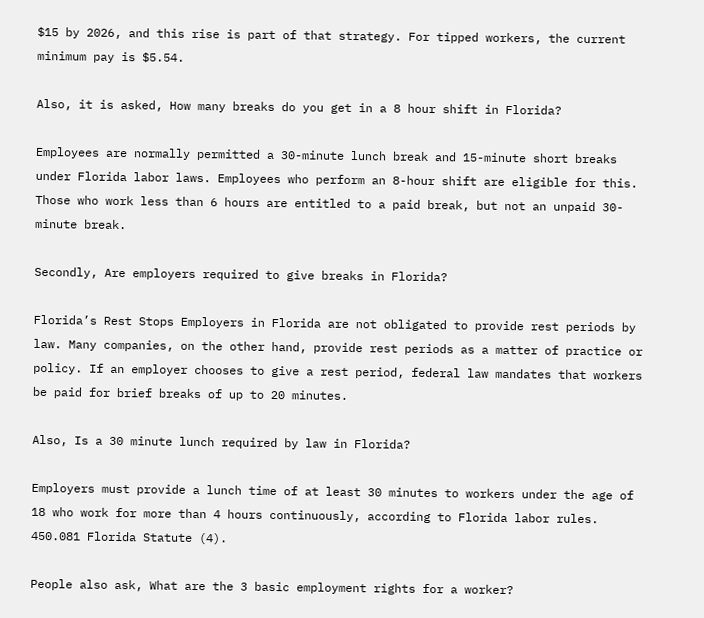$15 by 2026, and this rise is part of that strategy. For tipped workers, the current minimum pay is $5.54.

Also, it is asked, How many breaks do you get in a 8 hour shift in Florida?

Employees are normally permitted a 30-minute lunch break and 15-minute short breaks under Florida labor laws. Employees who perform an 8-hour shift are eligible for this. Those who work less than 6 hours are entitled to a paid break, but not an unpaid 30-minute break.

Secondly, Are employers required to give breaks in Florida?

Florida’s Rest Stops Employers in Florida are not obligated to provide rest periods by law. Many companies, on the other hand, provide rest periods as a matter of practice or policy. If an employer chooses to give a rest period, federal law mandates that workers be paid for brief breaks of up to 20 minutes.

Also, Is a 30 minute lunch required by law in Florida?

Employers must provide a lunch time of at least 30 minutes to workers under the age of 18 who work for more than 4 hours continuously, according to Florida labor rules. 450.081 Florida Statute (4).

People also ask, What are the 3 basic employment rights for a worker?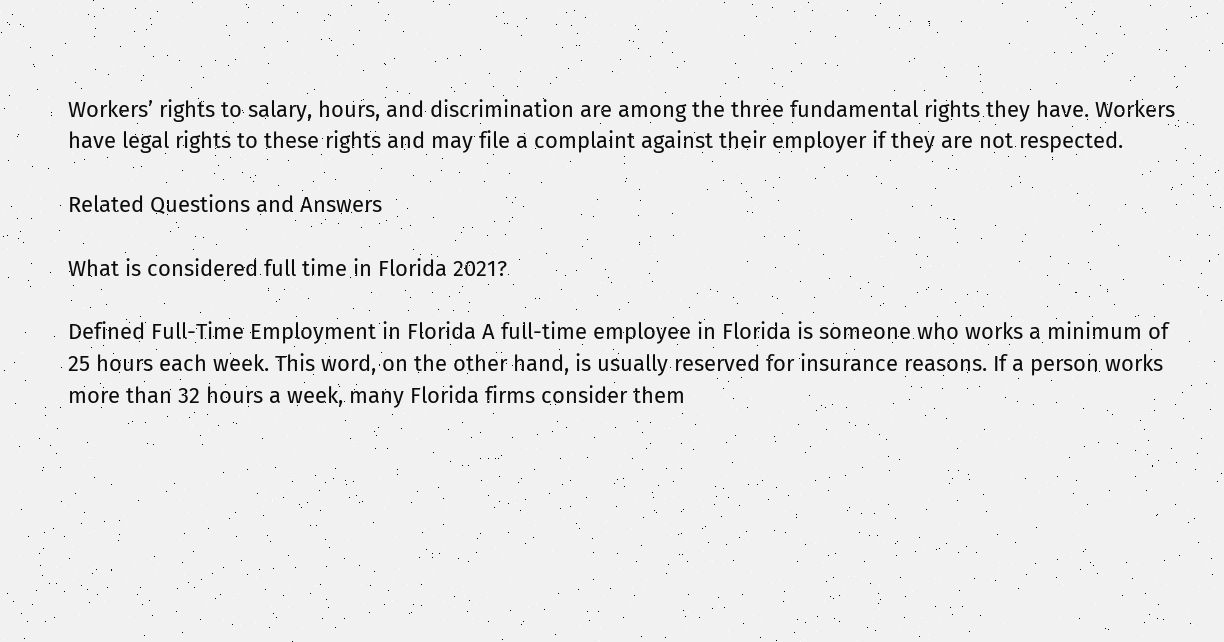Workers’ rights to salary, hours, and discrimination are among the three fundamental rights they have. Workers have legal rights to these rights and may file a complaint against their employer if they are not respected.

Related Questions and Answers

What is considered full time in Florida 2021?

Defined Full-Time Employment in Florida A full-time employee in Florida is someone who works a minimum of 25 hours each week. This word, on the other hand, is usually reserved for insurance reasons. If a person works more than 32 hours a week, many Florida firms consider them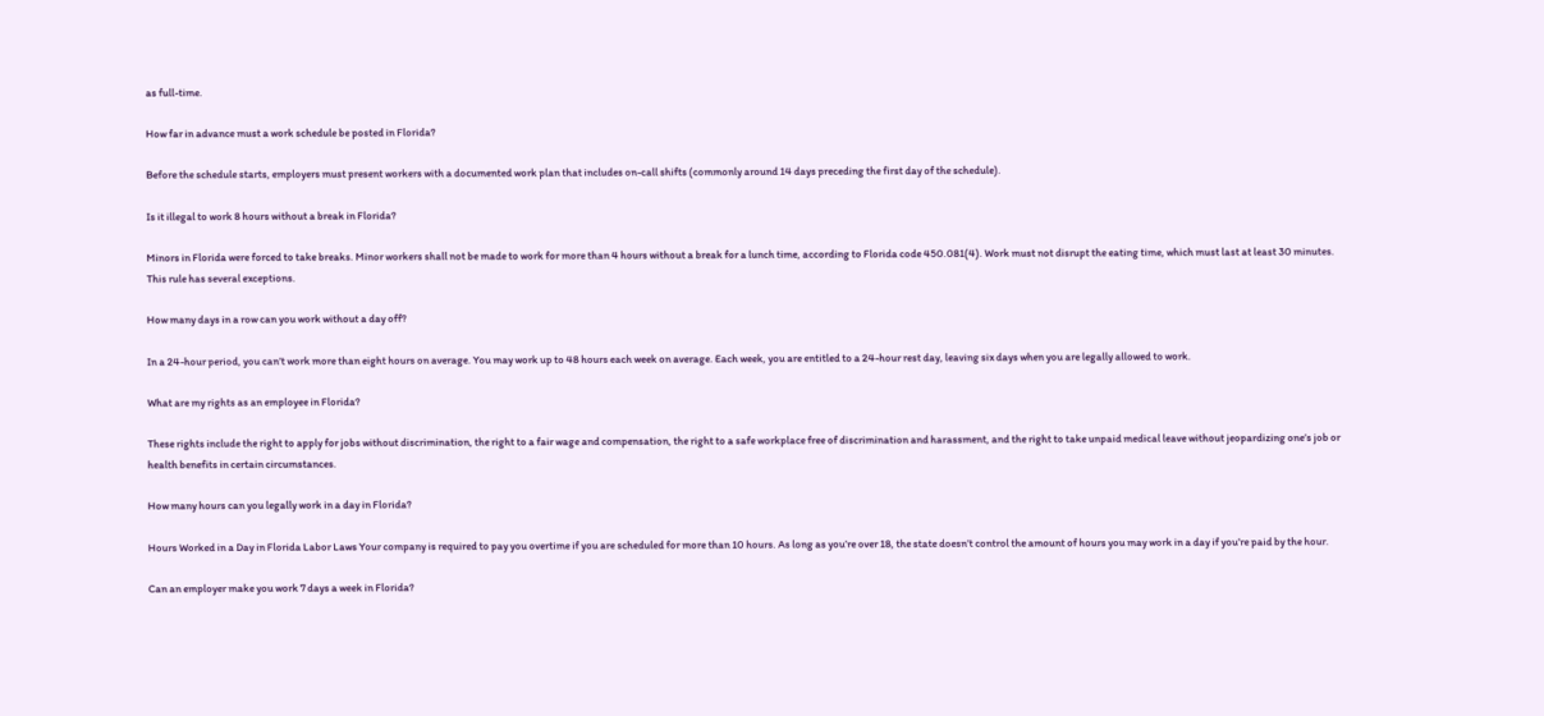as full-time.

How far in advance must a work schedule be posted in Florida?

Before the schedule starts, employers must present workers with a documented work plan that includes on-call shifts (commonly around 14 days preceding the first day of the schedule).

Is it illegal to work 8 hours without a break in Florida?

Minors in Florida were forced to take breaks. Minor workers shall not be made to work for more than 4 hours without a break for a lunch time, according to Florida code 450.081(4). Work must not disrupt the eating time, which must last at least 30 minutes. This rule has several exceptions.

How many days in a row can you work without a day off?

In a 24-hour period, you can’t work more than eight hours on average. You may work up to 48 hours each week on average. Each week, you are entitled to a 24-hour rest day, leaving six days when you are legally allowed to work.

What are my rights as an employee in Florida?

These rights include the right to apply for jobs without discrimination, the right to a fair wage and compensation, the right to a safe workplace free of discrimination and harassment, and the right to take unpaid medical leave without jeopardizing one’s job or health benefits in certain circumstances.

How many hours can you legally work in a day in Florida?

Hours Worked in a Day in Florida Labor Laws Your company is required to pay you overtime if you are scheduled for more than 10 hours. As long as you’re over 18, the state doesn’t control the amount of hours you may work in a day if you’re paid by the hour.

Can an employer make you work 7 days a week in Florida?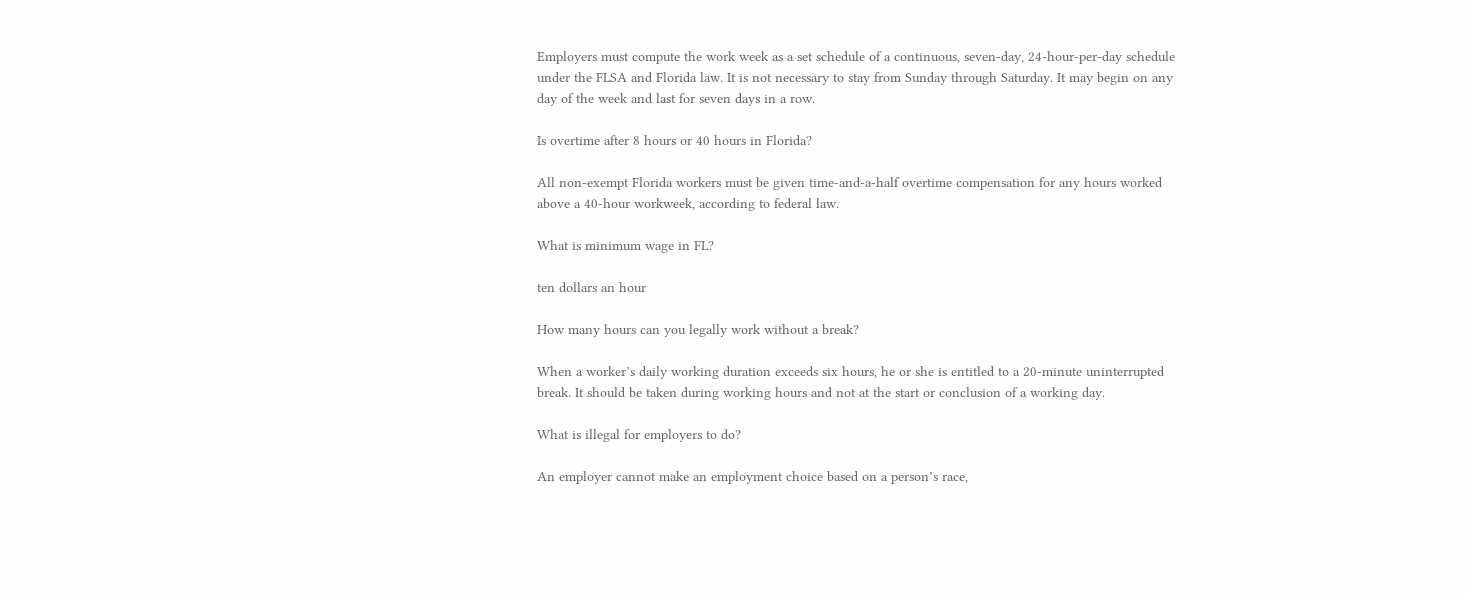Employers must compute the work week as a set schedule of a continuous, seven-day, 24-hour-per-day schedule under the FLSA and Florida law. It is not necessary to stay from Sunday through Saturday. It may begin on any day of the week and last for seven days in a row.

Is overtime after 8 hours or 40 hours in Florida?

All non-exempt Florida workers must be given time-and-a-half overtime compensation for any hours worked above a 40-hour workweek, according to federal law.

What is minimum wage in FL?

ten dollars an hour

How many hours can you legally work without a break?

When a worker’s daily working duration exceeds six hours, he or she is entitled to a 20-minute uninterrupted break. It should be taken during working hours and not at the start or conclusion of a working day.

What is illegal for employers to do?

An employer cannot make an employment choice based on a person’s race,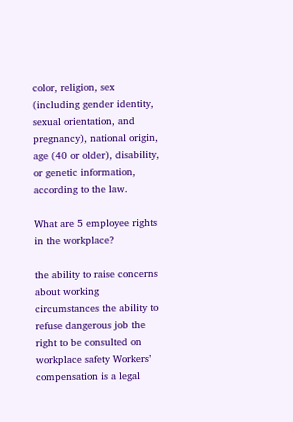color, religion, sex (including gender identity, sexual orientation, and pregnancy), national origin, age (40 or older), disability, or genetic information, according to the law.

What are 5 employee rights in the workplace?

the ability to raise concerns about working circumstances the ability to refuse dangerous job the right to be consulted on workplace safety Workers’ compensation is a legal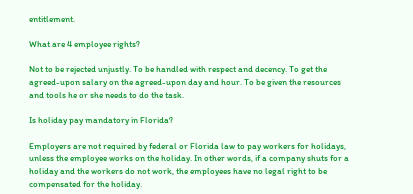entitlement.

What are 4 employee rights?

Not to be rejected unjustly. To be handled with respect and decency. To get the agreed-upon salary on the agreed-upon day and hour. To be given the resources and tools he or she needs to do the task.

Is holiday pay mandatory in Florida?

Employers are not required by federal or Florida law to pay workers for holidays, unless the employee works on the holiday. In other words, if a company shuts for a holiday and the workers do not work, the employees have no legal right to be compensated for the holiday.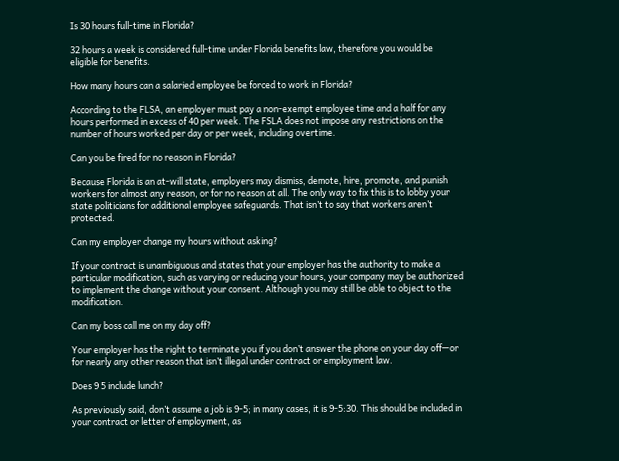Is 30 hours full-time in Florida?

32 hours a week is considered full-time under Florida benefits law, therefore you would be eligible for benefits.

How many hours can a salaried employee be forced to work in Florida?

According to the FLSA, an employer must pay a non-exempt employee time and a half for any hours performed in excess of 40 per week. The FSLA does not impose any restrictions on the number of hours worked per day or per week, including overtime.

Can you be fired for no reason in Florida?

Because Florida is an at-will state, employers may dismiss, demote, hire, promote, and punish workers for almost any reason, or for no reason at all. The only way to fix this is to lobby your state politicians for additional employee safeguards. That isn’t to say that workers aren’t protected.

Can my employer change my hours without asking?

If your contract is unambiguous and states that your employer has the authority to make a particular modification, such as varying or reducing your hours, your company may be authorized to implement the change without your consent. Although you may still be able to object to the modification.

Can my boss call me on my day off?

Your employer has the right to terminate you if you don’t answer the phone on your day off—or for nearly any other reason that isn’t illegal under contract or employment law.

Does 9 5 include lunch?

As previously said, don’t assume a job is 9-5; in many cases, it is 9-5:30. This should be included in your contract or letter of employment, as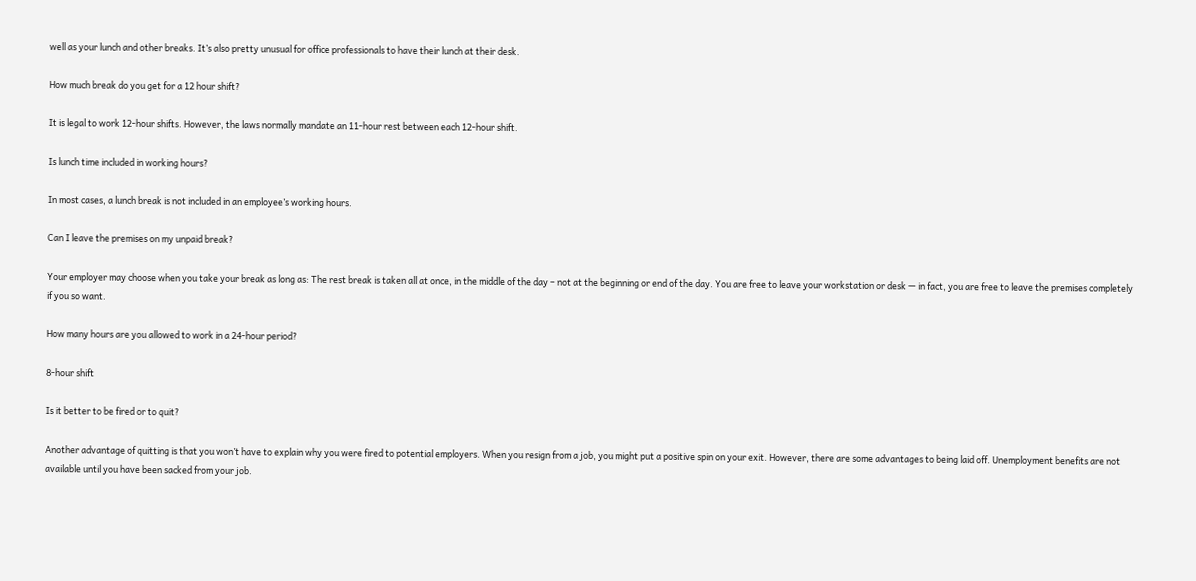well as your lunch and other breaks. It’s also pretty unusual for office professionals to have their lunch at their desk.

How much break do you get for a 12 hour shift?

It is legal to work 12-hour shifts. However, the laws normally mandate an 11-hour rest between each 12-hour shift.

Is lunch time included in working hours?

In most cases, a lunch break is not included in an employee’s working hours.

Can I leave the premises on my unpaid break?

Your employer may choose when you take your break as long as: The rest break is taken all at once, in the middle of the day – not at the beginning or end of the day. You are free to leave your workstation or desk — in fact, you are free to leave the premises completely if you so want.

How many hours are you allowed to work in a 24-hour period?

8-hour shift

Is it better to be fired or to quit?

Another advantage of quitting is that you won’t have to explain why you were fired to potential employers. When you resign from a job, you might put a positive spin on your exit. However, there are some advantages to being laid off. Unemployment benefits are not available until you have been sacked from your job.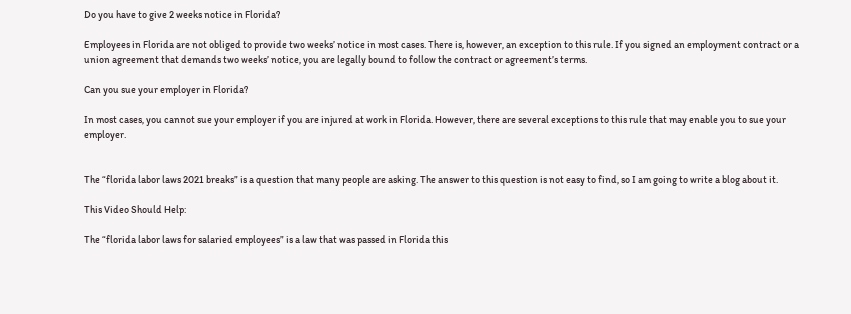Do you have to give 2 weeks notice in Florida?

Employees in Florida are not obliged to provide two weeks’ notice in most cases. There is, however, an exception to this rule. If you signed an employment contract or a union agreement that demands two weeks’ notice, you are legally bound to follow the contract or agreement’s terms.

Can you sue your employer in Florida?

In most cases, you cannot sue your employer if you are injured at work in Florida. However, there are several exceptions to this rule that may enable you to sue your employer.


The “florida labor laws 2021 breaks” is a question that many people are asking. The answer to this question is not easy to find, so I am going to write a blog about it.

This Video Should Help:

The “florida labor laws for salaried employees” is a law that was passed in Florida this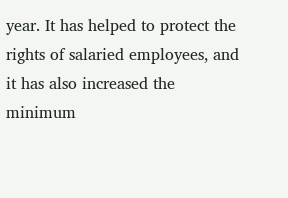year. It has helped to protect the rights of salaried employees, and it has also increased the minimum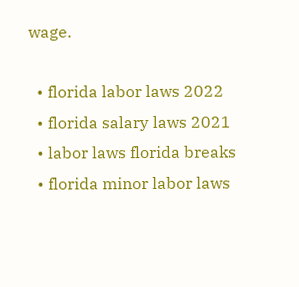wage.

  • florida labor laws 2022
  • florida salary laws 2021
  • labor laws florida breaks
  • florida minor labor laws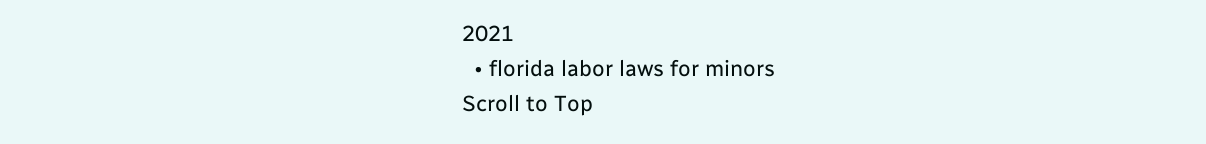2021
  • florida labor laws for minors
Scroll to Top